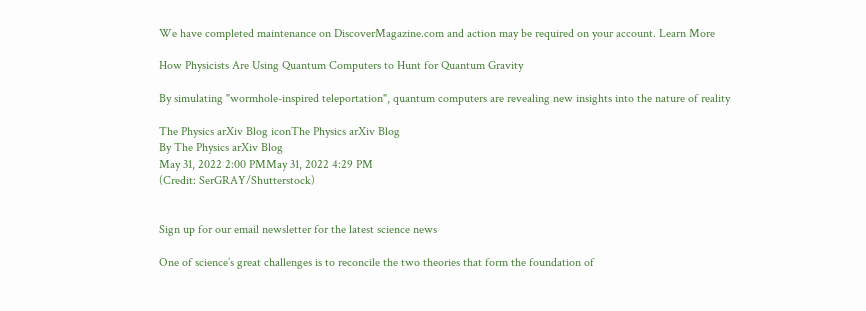We have completed maintenance on DiscoverMagazine.com and action may be required on your account. Learn More

How Physicists Are Using Quantum Computers to Hunt for Quantum Gravity

By simulating "wormhole-inspired teleportation", quantum computers are revealing new insights into the nature of reality

The Physics arXiv Blog iconThe Physics arXiv Blog
By The Physics arXiv Blog
May 31, 2022 2:00 PMMay 31, 2022 4:29 PM
(Credit: SerGRAY/Shutterstock)


Sign up for our email newsletter for the latest science news

One of science’s great challenges is to reconcile the two theories that form the foundation of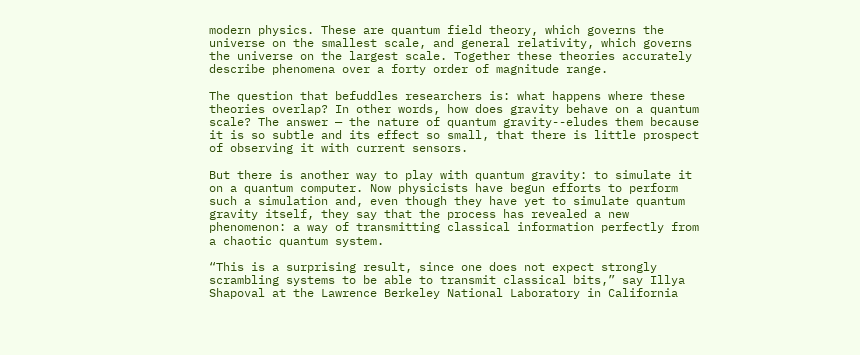modern physics. These are quantum field theory, which governs the universe on the smallest scale, and general relativity, which governs the universe on the largest scale. Together these theories accurately describe phenomena over a forty order of magnitude range.

The question that befuddles researchers is: what happens where these theories overlap? In other words, how does gravity behave on a quantum scale? The answer — the nature of quantum gravity--eludes them because it is so subtle and its effect so small, that there is little prospect of observing it with current sensors.

But there is another way to play with quantum gravity: to simulate it on a quantum computer. Now physicists have begun efforts to perform such a simulation and, even though they have yet to simulate quantum gravity itself, they say that the process has revealed a new phenomenon: a way of transmitting classical information perfectly from a chaotic quantum system.

“This is a surprising result, since one does not expect strongly scrambling systems to be able to transmit classical bits,” say Illya Shapoval at the Lawrence Berkeley National Laboratory in California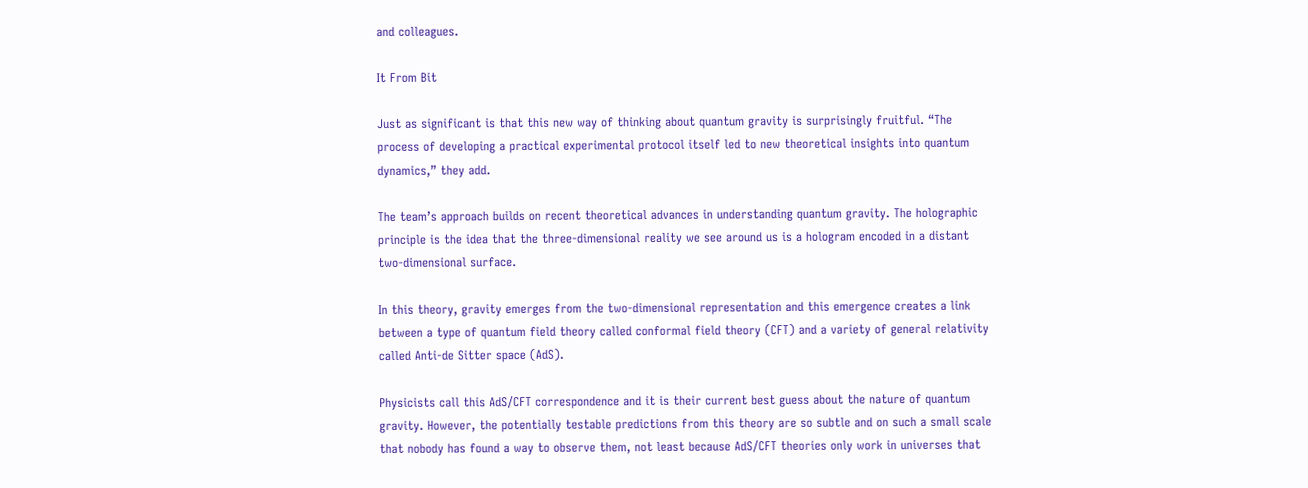and colleagues.

It From Bit

Just as significant is that this new way of thinking about quantum gravity is surprisingly fruitful. “The process of developing a practical experimental protocol itself led to new theoretical insights into quantum dynamics,” they add.

The team’s approach builds on recent theoretical advances in understanding quantum gravity. The holographic principle is the idea that the three-dimensional reality we see around us is a hologram encoded in a distant two-dimensional surface.

In this theory, gravity emerges from the two-dimensional representation and this emergence creates a link between a type of quantum field theory called conformal field theory (CFT) and a variety of general relativity called Anti-de Sitter space (AdS).

Physicists call this AdS/CFT correspondence and it is their current best guess about the nature of quantum gravity. However, the potentially testable predictions from this theory are so subtle and on such a small scale that nobody has found a way to observe them, not least because AdS/CFT theories only work in universes that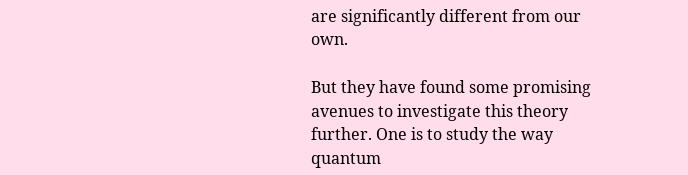are significantly different from our own.

But they have found some promising avenues to investigate this theory further. One is to study the way quantum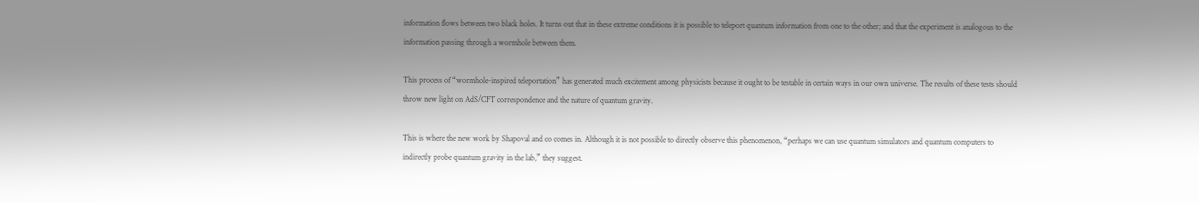information flows between two black holes. It turns out that in these extreme conditions it is possible to teleport quantum information from one to the other; and that the experiment is analogous to the information passing through a wormhole between them.

This process of “wormhole-inspired teleportation” has generated much excitement among physicists because it ought to be testable in certain ways in our own universe. The results of these tests should throw new light on AdS/CFT correspondence and the nature of quantum gravity.

This is where the new work by Shapoval and co comes in. Although it is not possible to directly observe this phenomenon, “perhaps we can use quantum simulators and quantum computers to indirectly probe quantum gravity in the lab,” they suggest.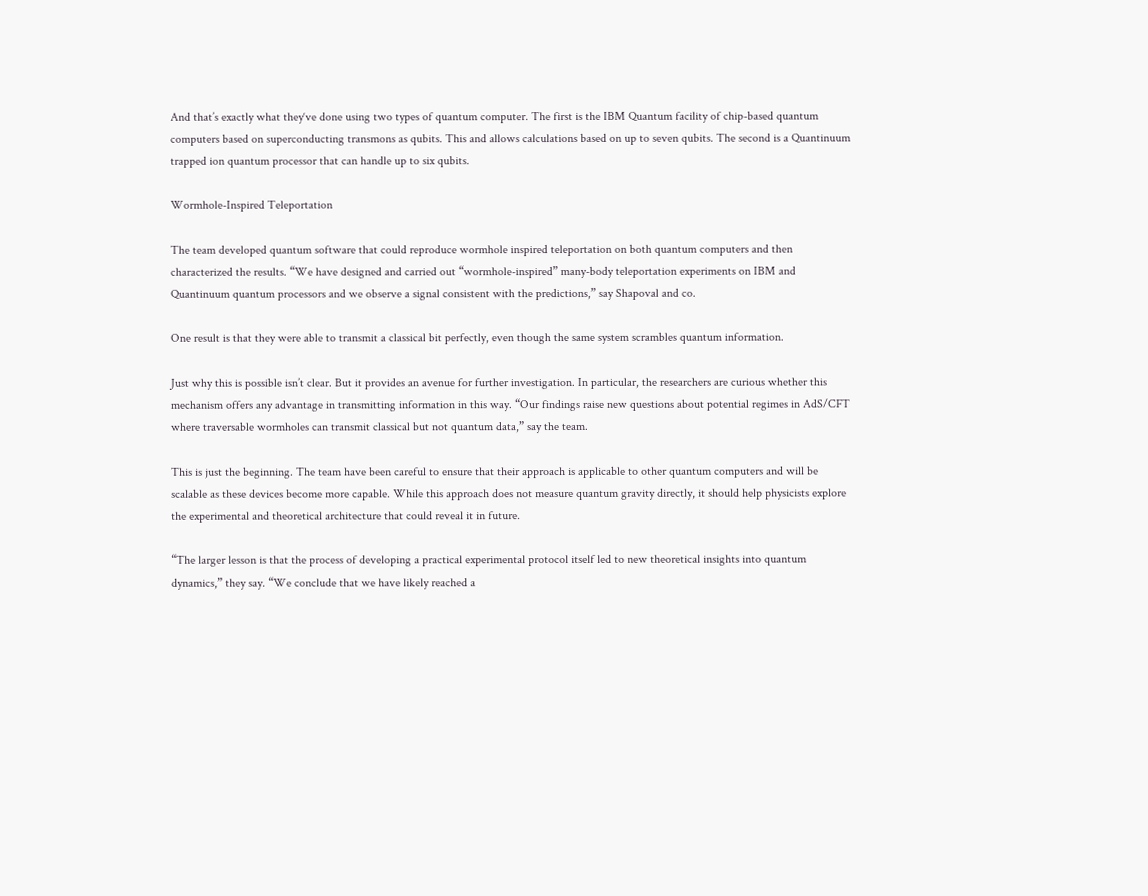And that’s exactly what they‘ve done using two types of quantum computer. The first is the IBM Quantum facility of chip-based quantum computers based on superconducting transmons as qubits. This and allows calculations based on up to seven qubits. The second is a Quantinuum trapped ion quantum processor that can handle up to six qubits.

Wormhole-Inspired Teleportation

The team developed quantum software that could reproduce wormhole inspired teleportation on both quantum computers and then characterized the results. “We have designed and carried out “wormhole-inspired” many-body teleportation experiments on IBM and Quantinuum quantum processors and we observe a signal consistent with the predictions,” say Shapoval and co.

One result is that they were able to transmit a classical bit perfectly, even though the same system scrambles quantum information.

Just why this is possible isn’t clear. But it provides an avenue for further investigation. In particular, the researchers are curious whether this mechanism offers any advantage in transmitting information in this way. “Our findings raise new questions about potential regimes in AdS/CFT where traversable wormholes can transmit classical but not quantum data,” say the team.

This is just the beginning. The team have been careful to ensure that their approach is applicable to other quantum computers and will be scalable as these devices become more capable. While this approach does not measure quantum gravity directly, it should help physicists explore the experimental and theoretical architecture that could reveal it in future.

“The larger lesson is that the process of developing a practical experimental protocol itself led to new theoretical insights into quantum dynamics,” they say. “We conclude that we have likely reached a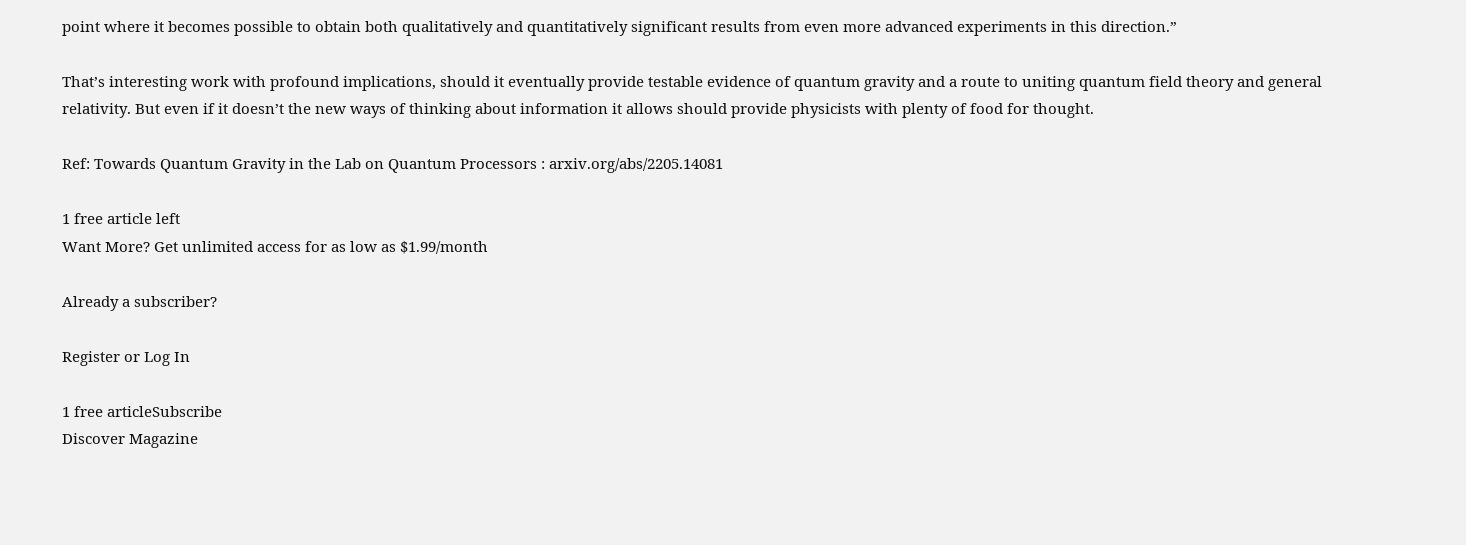point where it becomes possible to obtain both qualitatively and quantitatively significant results from even more advanced experiments in this direction.”

That’s interesting work with profound implications, should it eventually provide testable evidence of quantum gravity and a route to uniting quantum field theory and general relativity. But even if it doesn’t the new ways of thinking about information it allows should provide physicists with plenty of food for thought.

Ref: Towards Quantum Gravity in the Lab on Quantum Processors : arxiv.org/abs/2205.14081

1 free article left
Want More? Get unlimited access for as low as $1.99/month

Already a subscriber?

Register or Log In

1 free articleSubscribe
Discover Magazine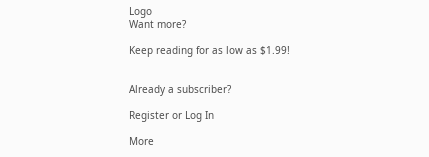Logo
Want more?

Keep reading for as low as $1.99!


Already a subscriber?

Register or Log In

More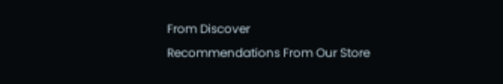From Discover
Recommendations From Our Store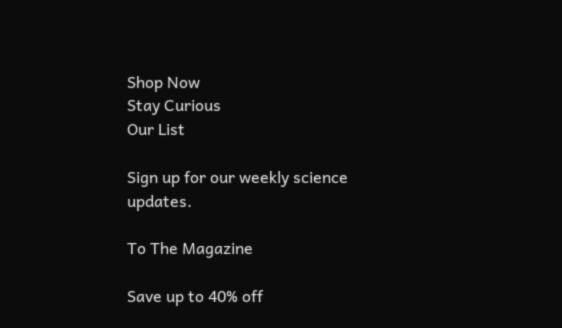Shop Now
Stay Curious
Our List

Sign up for our weekly science updates.

To The Magazine

Save up to 40% off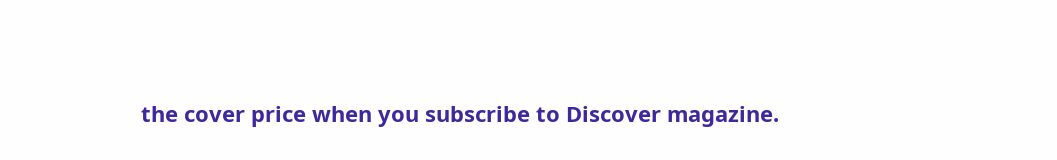the cover price when you subscribe to Discover magazine.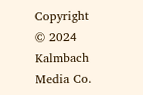Copyright © 2024 Kalmbach Media Co.